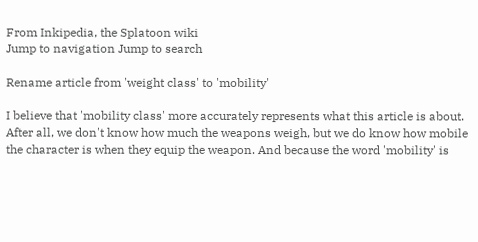From Inkipedia, the Splatoon wiki
Jump to navigation Jump to search

Rename article from 'weight class' to 'mobility'

I believe that 'mobility class' more accurately represents what this article is about. After all, we don't know how much the weapons weigh, but we do know how mobile the character is when they equip the weapon. And because the word 'mobility' is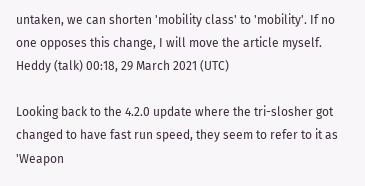untaken, we can shorten 'mobility class' to 'mobility'. If no one opposes this change, I will move the article myself. Heddy (talk) 00:18, 29 March 2021 (UTC)

Looking back to the 4.2.0 update where the tri-slosher got changed to have fast run speed, they seem to refer to it as 'Weapon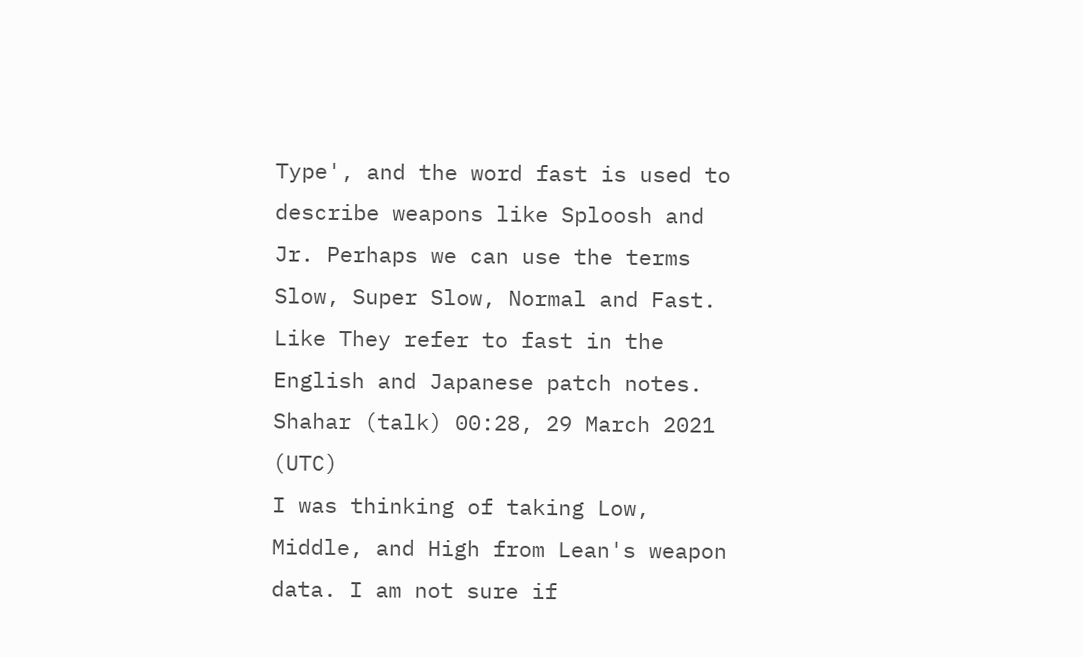Type', and the word fast is used to describe weapons like Sploosh and Jr. Perhaps we can use the terms Slow, Super Slow, Normal and Fast. Like They refer to fast in the English and Japanese patch notes. Shahar (talk) 00:28, 29 March 2021 (UTC)
I was thinking of taking Low, Middle, and High from Lean's weapon data. I am not sure if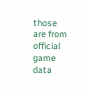those are from official game data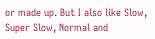or made up. But I also like Slow, Super Slow, Normal and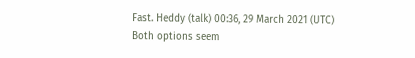Fast. Heddy (talk) 00:36, 29 March 2021 (UTC)
Both options seem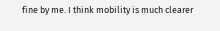fine by me. I think mobility is much clearer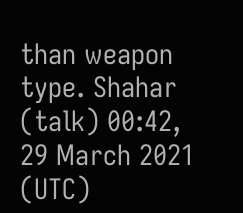than weapon type. Shahar (talk) 00:42, 29 March 2021 (UTC)